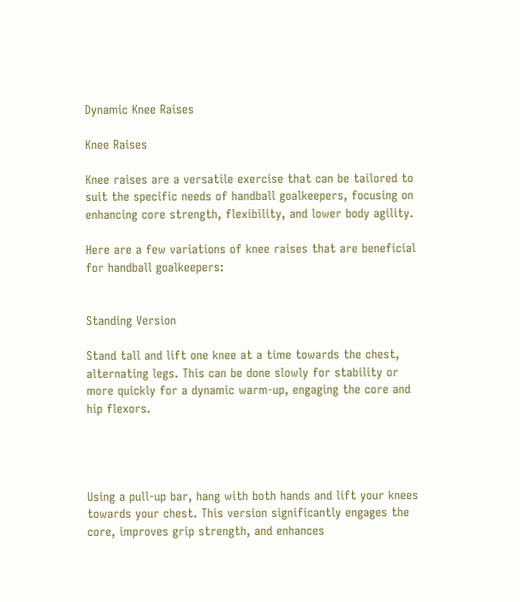Dynamic Knee Raises

Knee Raises

Knee raises are a versatile exercise that can be tailored to suit the specific needs of handball goalkeepers, focusing on enhancing core strength, flexibility, and lower body agility.

Here are a few variations of knee raises that are beneficial for handball goalkeepers:


Standing Version

Stand tall and lift one knee at a time towards the chest, alternating legs. This can be done slowly for stability or more quickly for a dynamic warm-up, engaging the core and hip flexors.




Using a pull-up bar, hang with both hands and lift your knees towards your chest. This version significantly engages the core, improves grip strength, and enhances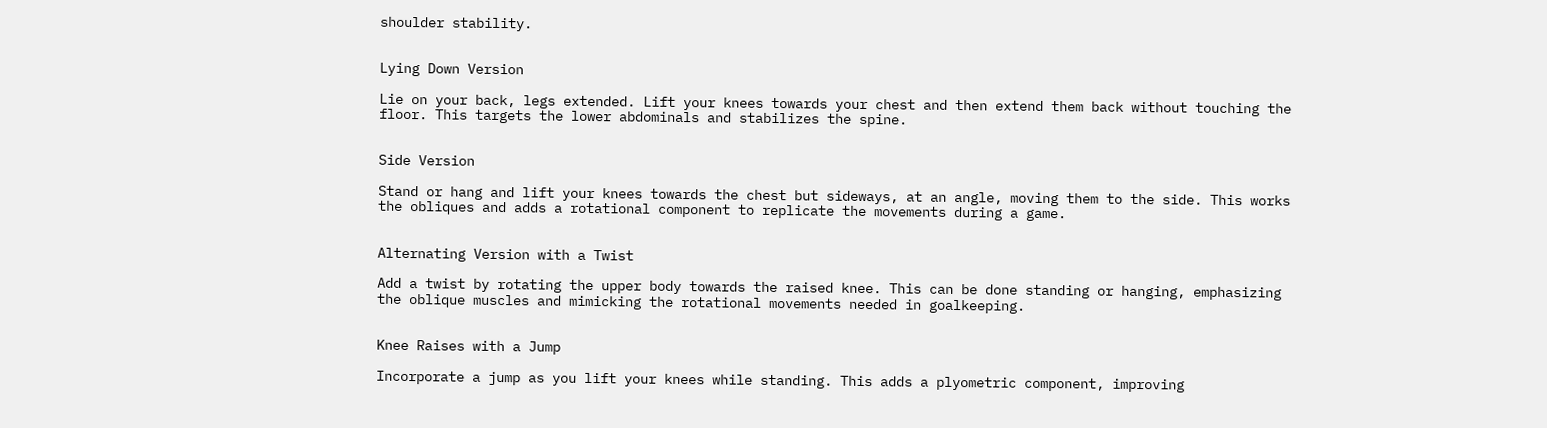shoulder stability.


Lying Down Version

Lie on your back, legs extended. Lift your knees towards your chest and then extend them back without touching the floor. This targets the lower abdominals and stabilizes the spine.


Side Version

Stand or hang and lift your knees towards the chest but sideways, at an angle, moving them to the side. This works the obliques and adds a rotational component to replicate the movements during a game.


Alternating Version with a Twist

Add a twist by rotating the upper body towards the raised knee. This can be done standing or hanging, emphasizing the oblique muscles and mimicking the rotational movements needed in goalkeeping.


Knee Raises with a Jump

Incorporate a jump as you lift your knees while standing. This adds a plyometric component, improving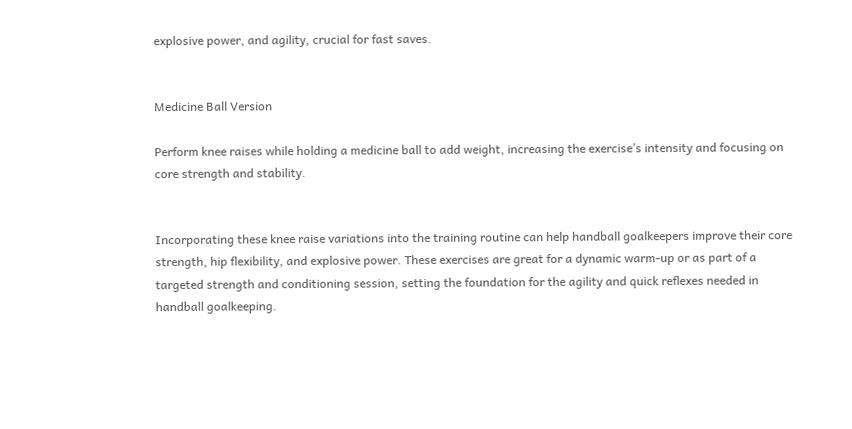explosive power, and agility, crucial for fast saves.


Medicine Ball Version

Perform knee raises while holding a medicine ball to add weight, increasing the exercise’s intensity and focusing on core strength and stability.


Incorporating these knee raise variations into the training routine can help handball goalkeepers improve their core strength, hip flexibility, and explosive power. These exercises are great for a dynamic warm-up or as part of a targeted strength and conditioning session, setting the foundation for the agility and quick reflexes needed in handball goalkeeping.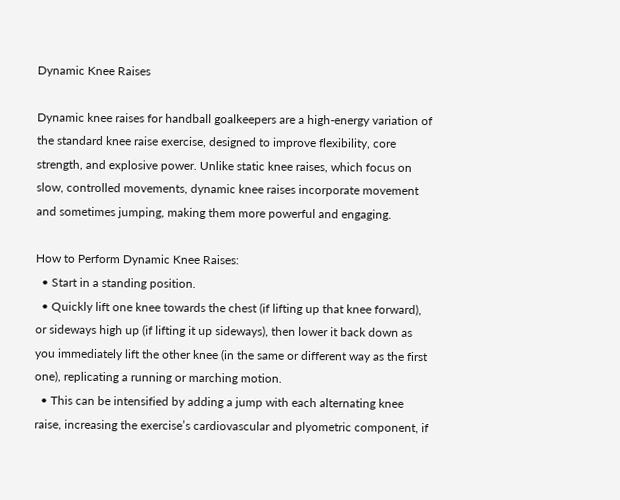Dynamic Knee Raises

Dynamic knee raises for handball goalkeepers are a high-energy variation of the standard knee raise exercise, designed to improve flexibility, core strength, and explosive power. Unlike static knee raises, which focus on slow, controlled movements, dynamic knee raises incorporate movement and sometimes jumping, making them more powerful and engaging.

How to Perform Dynamic Knee Raises:
  • Start in a standing position.
  • Quickly lift one knee towards the chest (if lifting up that knee forward), or sideways high up (if lifting it up sideways), then lower it back down as you immediately lift the other knee (in the same or different way as the first one), replicating a running or marching motion.
  • This can be intensified by adding a jump with each alternating knee raise, increasing the exercise’s cardiovascular and plyometric component, if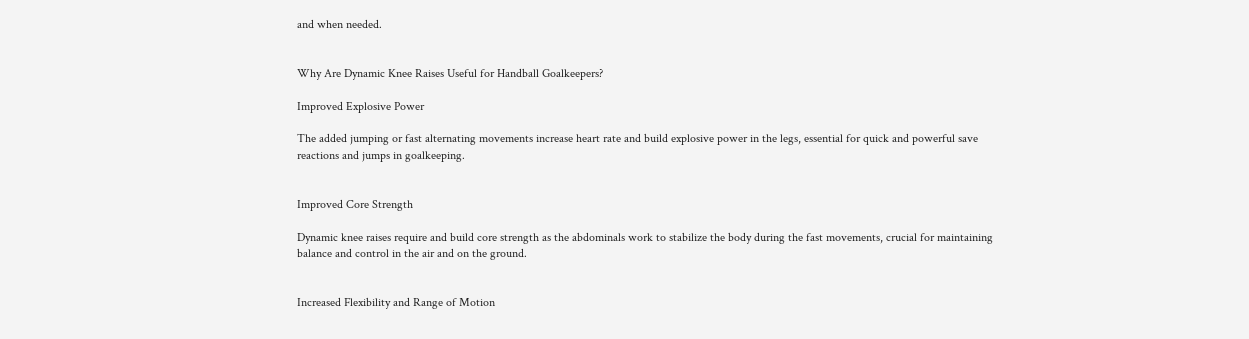and when needed.


Why Are Dynamic Knee Raises Useful for Handball Goalkeepers?

Improved Explosive Power

The added jumping or fast alternating movements increase heart rate and build explosive power in the legs, essential for quick and powerful save reactions and jumps in goalkeeping.


Improved Core Strength

Dynamic knee raises require and build core strength as the abdominals work to stabilize the body during the fast movements, crucial for maintaining balance and control in the air and on the ground.


Increased Flexibility and Range of Motion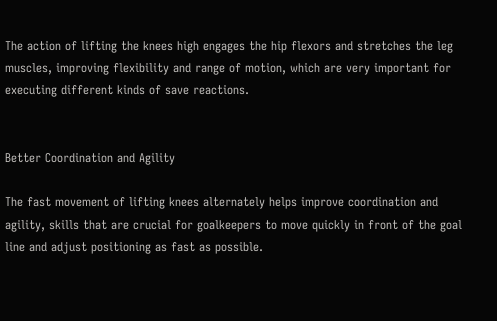The action of lifting the knees high engages the hip flexors and stretches the leg muscles, improving flexibility and range of motion, which are very important for executing different kinds of save reactions.


Better Coordination and Agility

The fast movement of lifting knees alternately helps improve coordination and agility, skills that are crucial for goalkeepers to move quickly in front of the goal line and adjust positioning as fast as possible.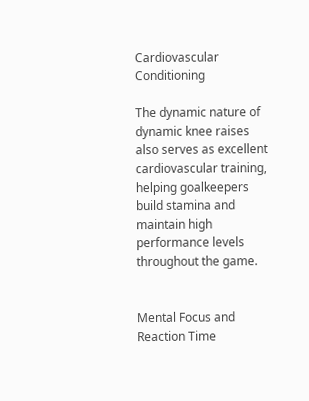Cardiovascular Conditioning

The dynamic nature of dynamic knee raises also serves as excellent cardiovascular training, helping goalkeepers build stamina and maintain high performance levels throughout the game.


Mental Focus and Reaction Time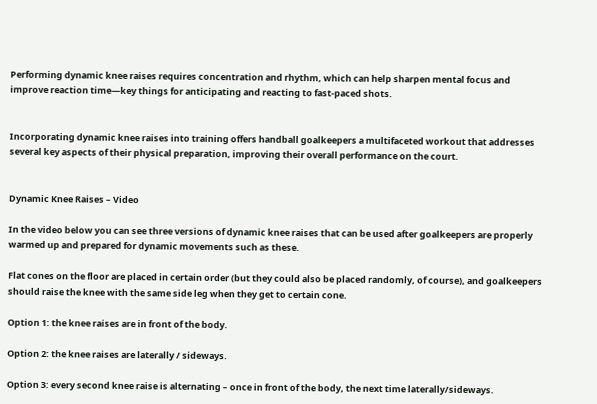Performing dynamic knee raises requires concentration and rhythm, which can help sharpen mental focus and improve reaction time—key things for anticipating and reacting to fast-paced shots.


Incorporating dynamic knee raises into training offers handball goalkeepers a multifaceted workout that addresses several key aspects of their physical preparation, improving their overall performance on the court.


Dynamic Knee Raises – Video

In the video below you can see three versions of dynamic knee raises that can be used after goalkeepers are properly warmed up and prepared for dynamic movements such as these.

Flat cones on the floor are placed in certain order (but they could also be placed randomly, of course), and goalkeepers should raise the knee with the same side leg when they get to certain cone.

Option 1: the knee raises are in front of the body.

Option 2: the knee raises are laterally / sideways.

Option 3: every second knee raise is alternating – once in front of the body, the next time laterally/sideways.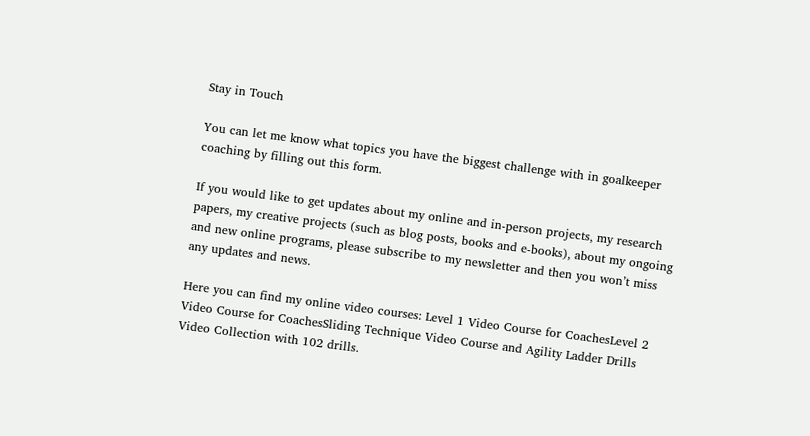Stay in Touch

You can let me know what topics you have the biggest challenge with in goalkeeper coaching by filling out this form.

If you would like to get updates about my online and in-person projects, my research papers, my creative projects (such as blog posts, books and e-books), about my ongoing and new online programs, please subscribe to my newsletter and then you won’t miss any updates and news.

Here you can find my online video courses: Level 1 Video Course for CoachesLevel 2 Video Course for CoachesSliding Technique Video Course and Agility Ladder Drills Video Collection with 102 drills.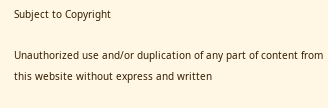Subject to Copyright

Unauthorized use and/or duplication of any part of content from this website without express and written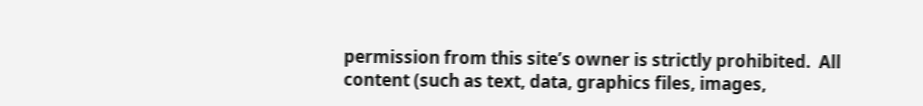permission from this site’s owner is strictly prohibited.  All content (such as text, data, graphics files, images,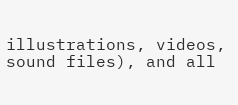illustrations, videos, sound files), and all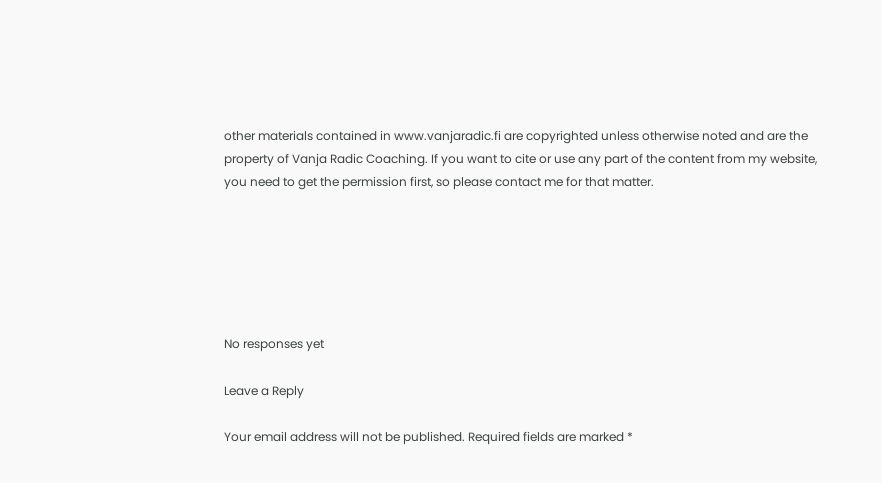other materials contained in www.vanjaradic.fi are copyrighted unless otherwise noted and are the property of Vanja Radic Coaching. If you want to cite or use any part of the content from my website, you need to get the permission first, so please contact me for that matter.






No responses yet

Leave a Reply

Your email address will not be published. Required fields are marked *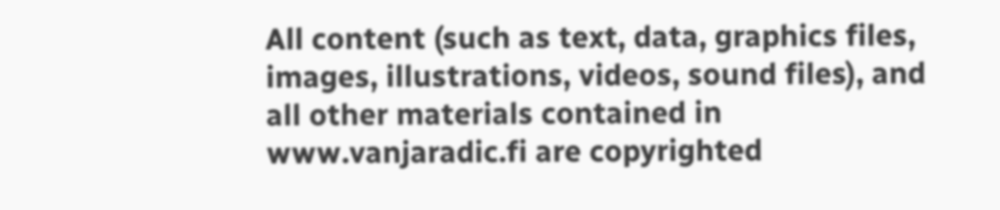All content (such as text, data, graphics files, images, illustrations, videos, sound files), and all other materials contained in www.vanjaradic.fi are copyrighted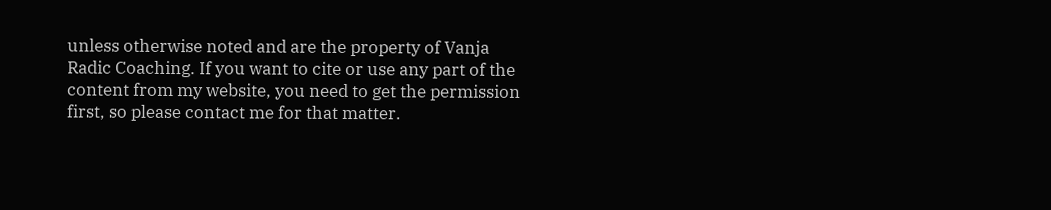unless otherwise noted and are the property of Vanja Radic Coaching. If you want to cite or use any part of the content from my website, you need to get the permission first, so please contact me for that matter.